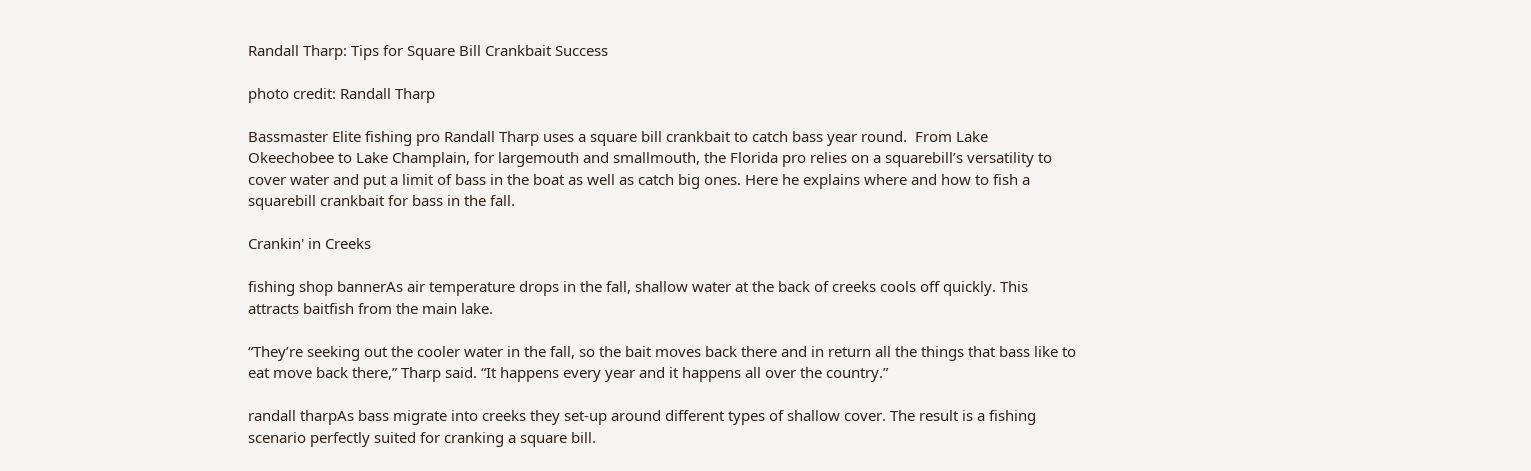Randall Tharp: Tips for Square Bill Crankbait Success

photo credit: Randall Tharp

Bassmaster Elite fishing pro Randall Tharp uses a square bill crankbait to catch bass year round.  From Lake Okeechobee to Lake Champlain, for largemouth and smallmouth, the Florida pro relies on a squarebill’s versatility to cover water and put a limit of bass in the boat as well as catch big ones. Here he explains where and how to fish a squarebill crankbait for bass in the fall.

Crankin' in Creeks

fishing shop bannerAs air temperature drops in the fall, shallow water at the back of creeks cools off quickly. This attracts baitfish from the main lake.

“They’re seeking out the cooler water in the fall, so the bait moves back there and in return all the things that bass like to eat move back there,” Tharp said. “It happens every year and it happens all over the country.”

randall tharpAs bass migrate into creeks they set-up around different types of shallow cover. The result is a fishing scenario perfectly suited for cranking a square bill.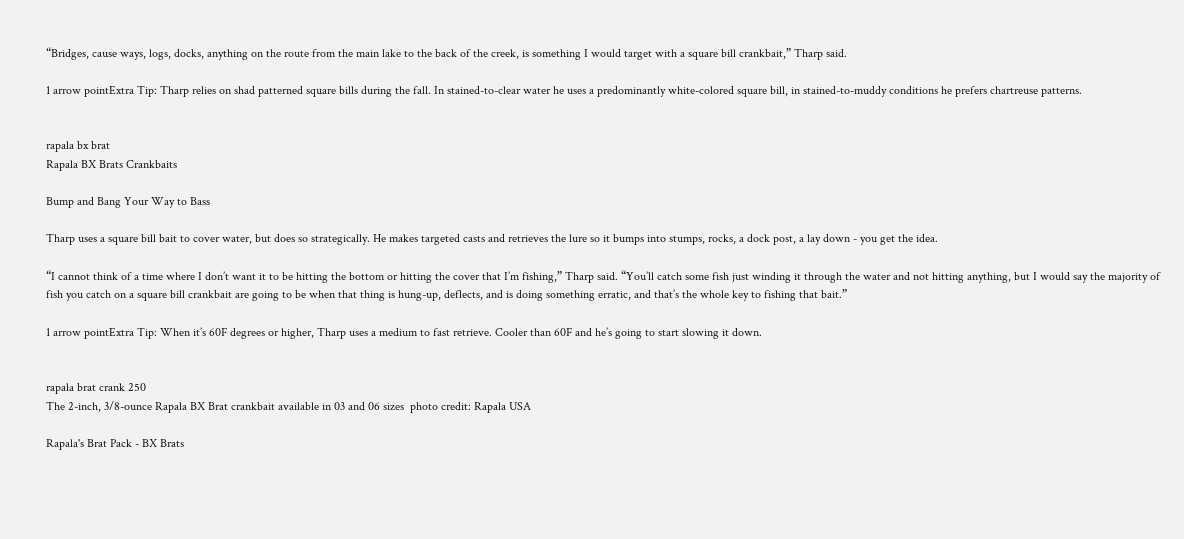“Bridges, cause ways, logs, docks, anything on the route from the main lake to the back of the creek, is something I would target with a square bill crankbait,” Tharp said.

1 arrow pointExtra Tip: Tharp relies on shad patterned square bills during the fall. In stained-to-clear water he uses a predominantly white-colored square bill, in stained-to-muddy conditions he prefers chartreuse patterns.


rapala bx brat
Rapala BX Brats Crankbaits

Bump and Bang Your Way to Bass

Tharp uses a square bill bait to cover water, but does so strategically. He makes targeted casts and retrieves the lure so it bumps into stumps, rocks, a dock post, a lay down - you get the idea.

“I cannot think of a time where I don’t want it to be hitting the bottom or hitting the cover that I’m fishing,” Tharp said. “You’ll catch some fish just winding it through the water and not hitting anything, but I would say the majority of fish you catch on a square bill crankbait are going to be when that thing is hung-up, deflects, and is doing something erratic, and that’s the whole key to fishing that bait.”

1 arrow pointExtra Tip: When it’s 60F degrees or higher, Tharp uses a medium to fast retrieve. Cooler than 60F and he’s going to start slowing it down.


rapala brat crank 250
The 2-inch, 3/8-ounce Rapala BX Brat crankbait available in 03 and 06 sizes  photo credit: Rapala USA

Rapala's Brat Pack - BX Brats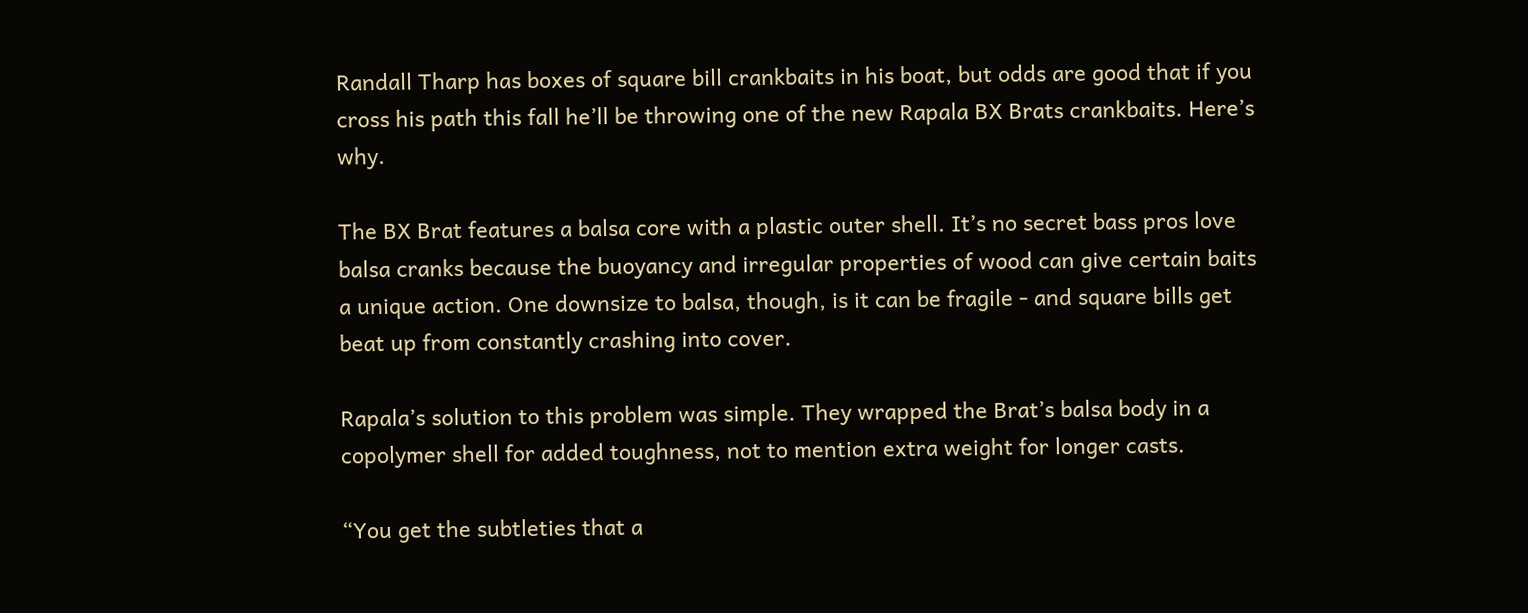Randall Tharp has boxes of square bill crankbaits in his boat, but odds are good that if you cross his path this fall he’ll be throwing one of the new Rapala BX Brats crankbaits. Here’s why.

The BX Brat features a balsa core with a plastic outer shell. It’s no secret bass pros love balsa cranks because the buoyancy and irregular properties of wood can give certain baits a unique action. One downsize to balsa, though, is it can be fragile - and square bills get beat up from constantly crashing into cover.

Rapala’s solution to this problem was simple. They wrapped the Brat’s balsa body in a copolymer shell for added toughness, not to mention extra weight for longer casts.

“You get the subtleties that a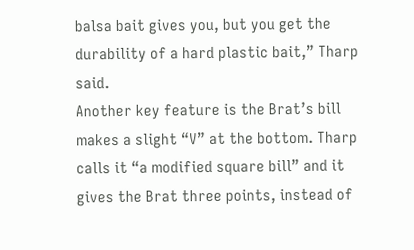balsa bait gives you, but you get the durability of a hard plastic bait,” Tharp said.
Another key feature is the Brat’s bill makes a slight “V” at the bottom. Tharp calls it “a modified square bill” and it gives the Brat three points, instead of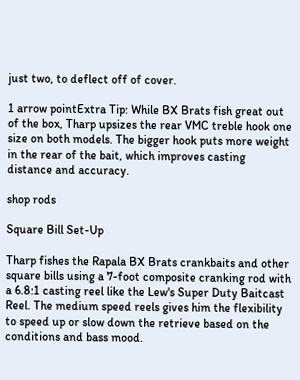just two, to deflect off of cover.

1 arrow pointExtra Tip: While BX Brats fish great out of the box, Tharp upsizes the rear VMC treble hook one size on both models. The bigger hook puts more weight in the rear of the bait, which improves casting distance and accuracy.

shop rods

Square Bill Set-Up

Tharp fishes the Rapala BX Brats crankbaits and other square bills using a 7-foot composite cranking rod with a 6.8:1 casting reel like the Lew's Super Duty Baitcast Reel. The medium speed reels gives him the flexibility to speed up or slow down the retrieve based on the conditions and bass mood.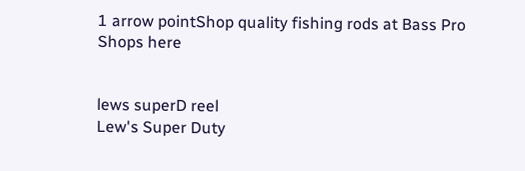1 arrow pointShop quality fishing rods at Bass Pro Shops here


lews superD reel
Lew's Super Duty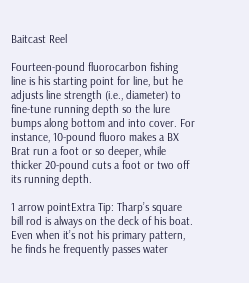Baitcast Reel

Fourteen-pound fluorocarbon fishing line is his starting point for line, but he adjusts line strength (i.e., diameter) to fine-tune running depth so the lure bumps along bottom and into cover. For instance, 10-pound fluoro makes a BX Brat run a foot or so deeper, while thicker 20-pound cuts a foot or two off its running depth.

1 arrow pointExtra Tip: Tharp’s square bill rod is always on the deck of his boat. Even when it’s not his primary pattern, he finds he frequently passes water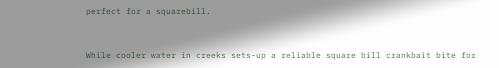perfect for a squarebill.


While cooler water in creeks sets-up a reliable square bill crankbait bite for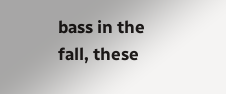bass in the fall, these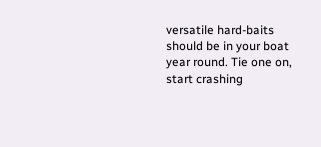versatile hard-baits should be in your boat year round. Tie one on, start crashing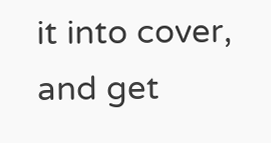it into cover, and get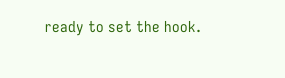ready to set the hook.